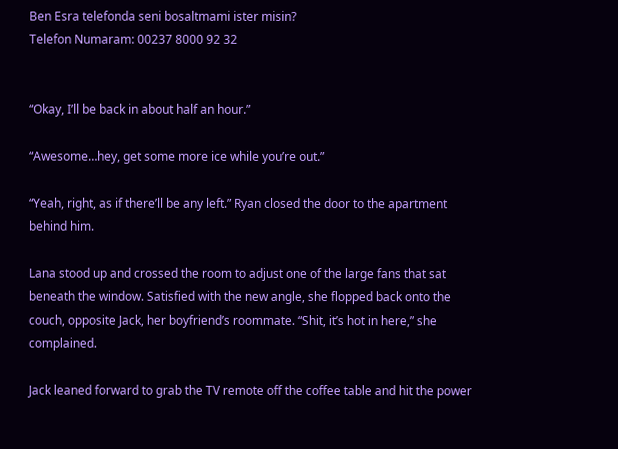Ben Esra telefonda seni bosaltmami ister misin?
Telefon Numaram: 00237 8000 92 32


“Okay, I’ll be back in about half an hour.”

“Awesome…hey, get some more ice while you’re out.”

“Yeah, right, as if there’ll be any left.” Ryan closed the door to the apartment behind him.

Lana stood up and crossed the room to adjust one of the large fans that sat beneath the window. Satisfied with the new angle, she flopped back onto the couch, opposite Jack, her boyfriend’s roommate. “Shit, it’s hot in here,” she complained.

Jack leaned forward to grab the TV remote off the coffee table and hit the power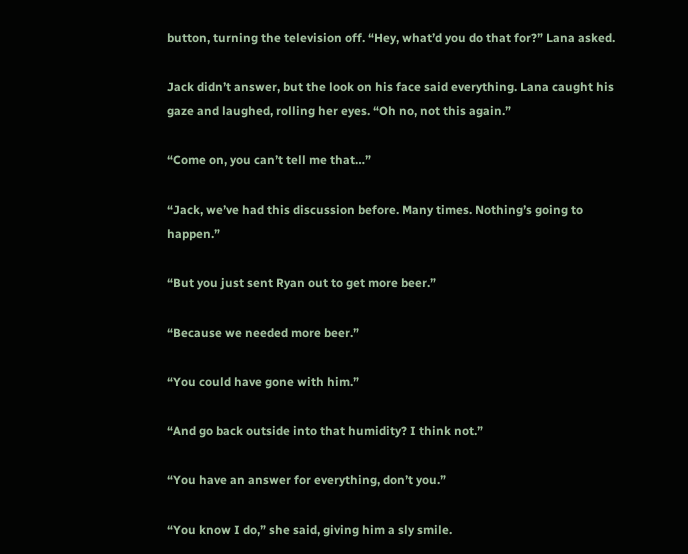button, turning the television off. “Hey, what’d you do that for?” Lana asked.

Jack didn’t answer, but the look on his face said everything. Lana caught his gaze and laughed, rolling her eyes. “Oh no, not this again.”

“Come on, you can’t tell me that…”

“Jack, we’ve had this discussion before. Many times. Nothing’s going to happen.”

“But you just sent Ryan out to get more beer.”

“Because we needed more beer.”

“You could have gone with him.”

“And go back outside into that humidity? I think not.”

“You have an answer for everything, don’t you.”

“You know I do,” she said, giving him a sly smile.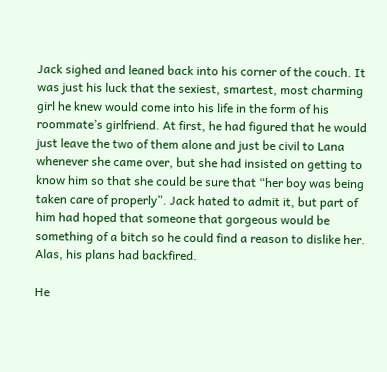Jack sighed and leaned back into his corner of the couch. It was just his luck that the sexiest, smartest, most charming girl he knew would come into his life in the form of his roommate’s girlfriend. At first, he had figured that he would just leave the two of them alone and just be civil to Lana whenever she came over, but she had insisted on getting to know him so that she could be sure that “her boy was being taken care of properly”. Jack hated to admit it, but part of him had hoped that someone that gorgeous would be something of a bitch so he could find a reason to dislike her. Alas, his plans had backfired.

He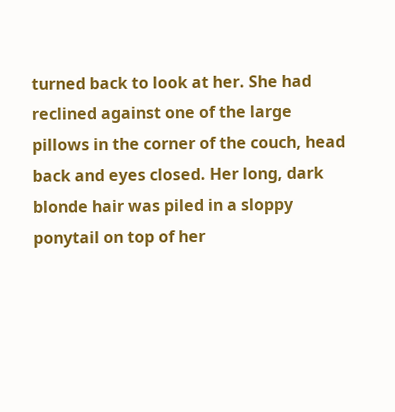turned back to look at her. She had reclined against one of the large pillows in the corner of the couch, head back and eyes closed. Her long, dark blonde hair was piled in a sloppy ponytail on top of her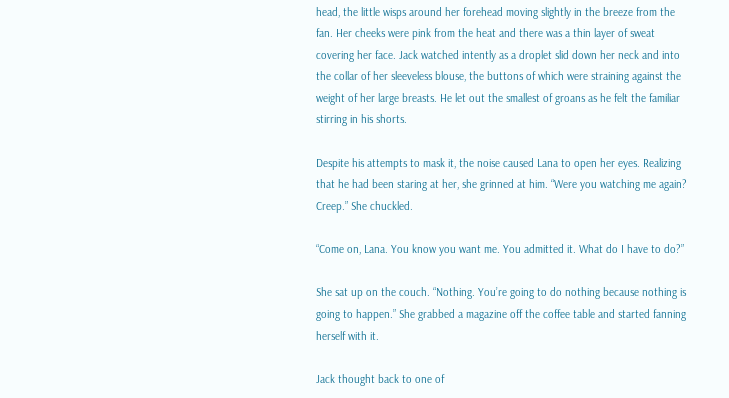head, the little wisps around her forehead moving slightly in the breeze from the fan. Her cheeks were pink from the heat and there was a thin layer of sweat covering her face. Jack watched intently as a droplet slid down her neck and into the collar of her sleeveless blouse, the buttons of which were straining against the weight of her large breasts. He let out the smallest of groans as he felt the familiar stirring in his shorts.

Despite his attempts to mask it, the noise caused Lana to open her eyes. Realizing that he had been staring at her, she grinned at him. “Were you watching me again? Creep.” She chuckled.

“Come on, Lana. You know you want me. You admitted it. What do I have to do?”

She sat up on the couch. “Nothing. You’re going to do nothing because nothing is going to happen.” She grabbed a magazine off the coffee table and started fanning herself with it.

Jack thought back to one of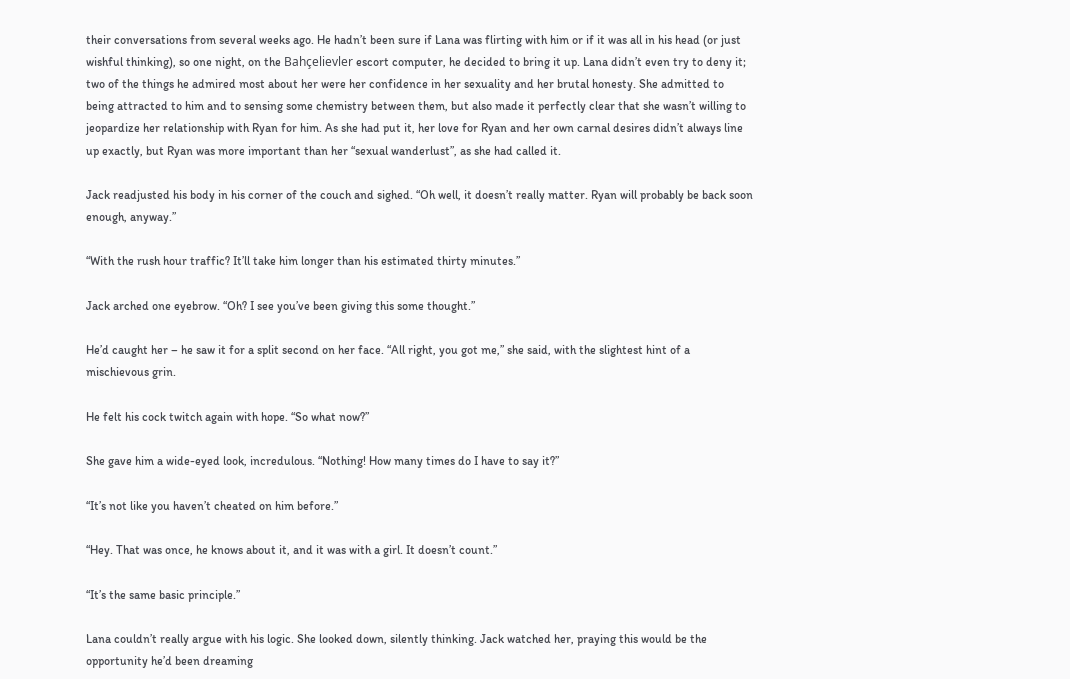their conversations from several weeks ago. He hadn’t been sure if Lana was flirting with him or if it was all in his head (or just wishful thinking), so one night, on the Bahçelievler escort computer, he decided to bring it up. Lana didn’t even try to deny it; two of the things he admired most about her were her confidence in her sexuality and her brutal honesty. She admitted to being attracted to him and to sensing some chemistry between them, but also made it perfectly clear that she wasn’t willing to jeopardize her relationship with Ryan for him. As she had put it, her love for Ryan and her own carnal desires didn’t always line up exactly, but Ryan was more important than her “sexual wanderlust”, as she had called it.

Jack readjusted his body in his corner of the couch and sighed. “Oh well, it doesn’t really matter. Ryan will probably be back soon enough, anyway.”

“With the rush hour traffic? It’ll take him longer than his estimated thirty minutes.”

Jack arched one eyebrow. “Oh? I see you’ve been giving this some thought.”

He’d caught her – he saw it for a split second on her face. “All right, you got me,” she said, with the slightest hint of a mischievous grin.

He felt his cock twitch again with hope. “So what now?”

She gave him a wide-eyed look, incredulous. “Nothing! How many times do I have to say it?”

“It’s not like you haven’t cheated on him before.”

“Hey. That was once, he knows about it, and it was with a girl. It doesn’t count.”

“It’s the same basic principle.”

Lana couldn’t really argue with his logic. She looked down, silently thinking. Jack watched her, praying this would be the opportunity he’d been dreaming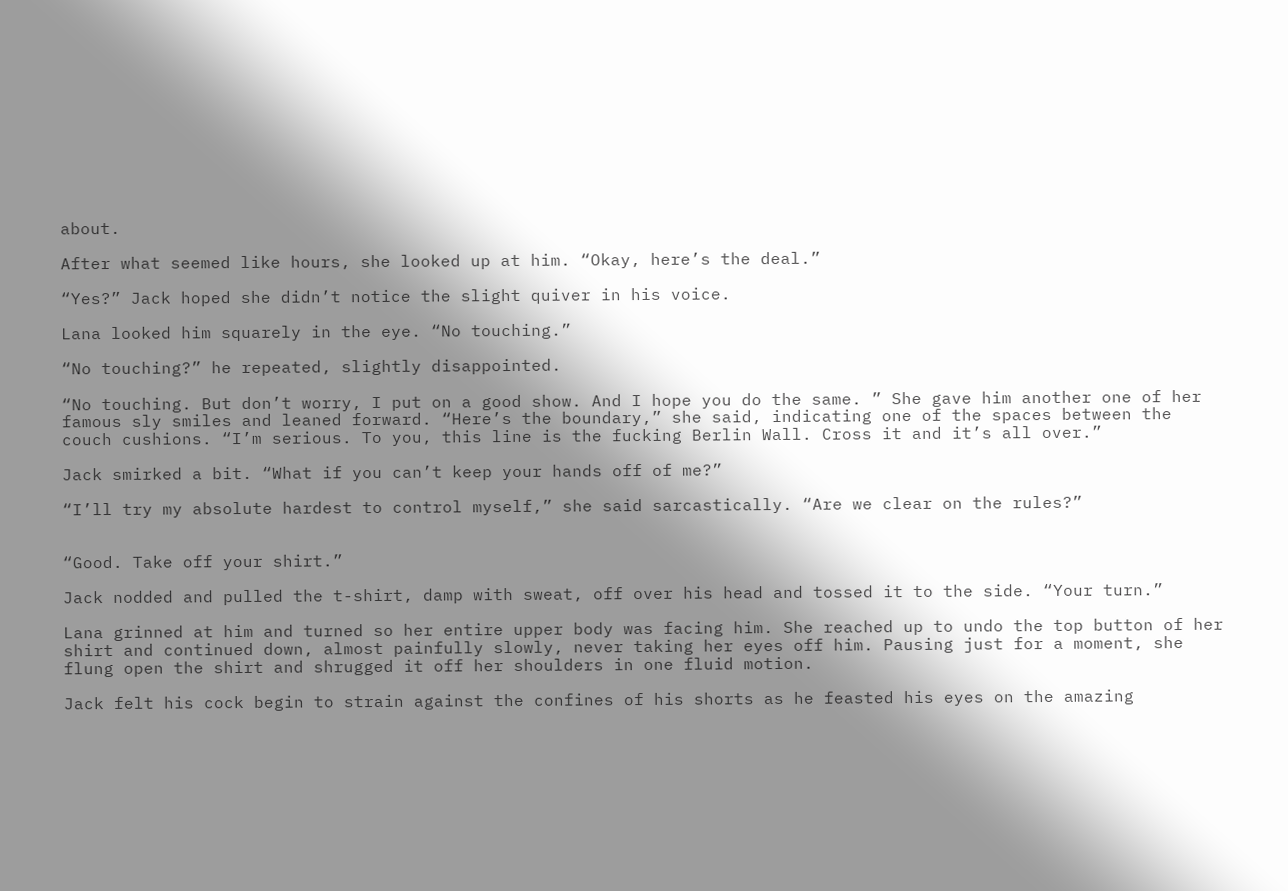about.

After what seemed like hours, she looked up at him. “Okay, here’s the deal.”

“Yes?” Jack hoped she didn’t notice the slight quiver in his voice.

Lana looked him squarely in the eye. “No touching.”

“No touching?” he repeated, slightly disappointed.

“No touching. But don’t worry, I put on a good show. And I hope you do the same. ” She gave him another one of her famous sly smiles and leaned forward. “Here’s the boundary,” she said, indicating one of the spaces between the couch cushions. “I’m serious. To you, this line is the fucking Berlin Wall. Cross it and it’s all over.”

Jack smirked a bit. “What if you can’t keep your hands off of me?”

“I’ll try my absolute hardest to control myself,” she said sarcastically. “Are we clear on the rules?”


“Good. Take off your shirt.”

Jack nodded and pulled the t-shirt, damp with sweat, off over his head and tossed it to the side. “Your turn.”

Lana grinned at him and turned so her entire upper body was facing him. She reached up to undo the top button of her shirt and continued down, almost painfully slowly, never taking her eyes off him. Pausing just for a moment, she flung open the shirt and shrugged it off her shoulders in one fluid motion.

Jack felt his cock begin to strain against the confines of his shorts as he feasted his eyes on the amazing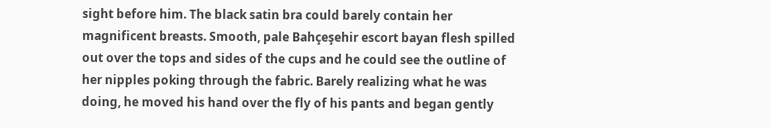sight before him. The black satin bra could barely contain her magnificent breasts. Smooth, pale Bahçeşehir escort bayan flesh spilled out over the tops and sides of the cups and he could see the outline of her nipples poking through the fabric. Barely realizing what he was doing, he moved his hand over the fly of his pants and began gently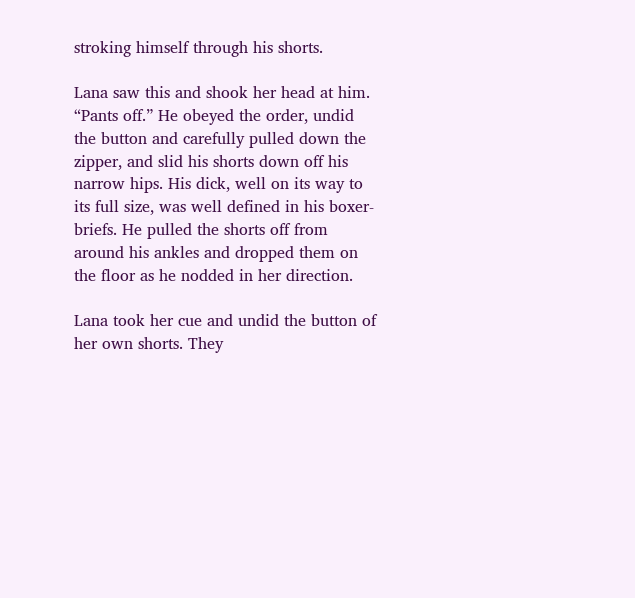stroking himself through his shorts.

Lana saw this and shook her head at him. “Pants off.” He obeyed the order, undid the button and carefully pulled down the zipper, and slid his shorts down off his narrow hips. His dick, well on its way to its full size, was well defined in his boxer-briefs. He pulled the shorts off from around his ankles and dropped them on the floor as he nodded in her direction.

Lana took her cue and undid the button of her own shorts. They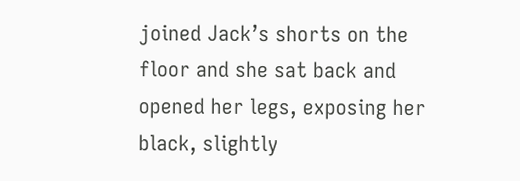joined Jack’s shorts on the floor and she sat back and opened her legs, exposing her black, slightly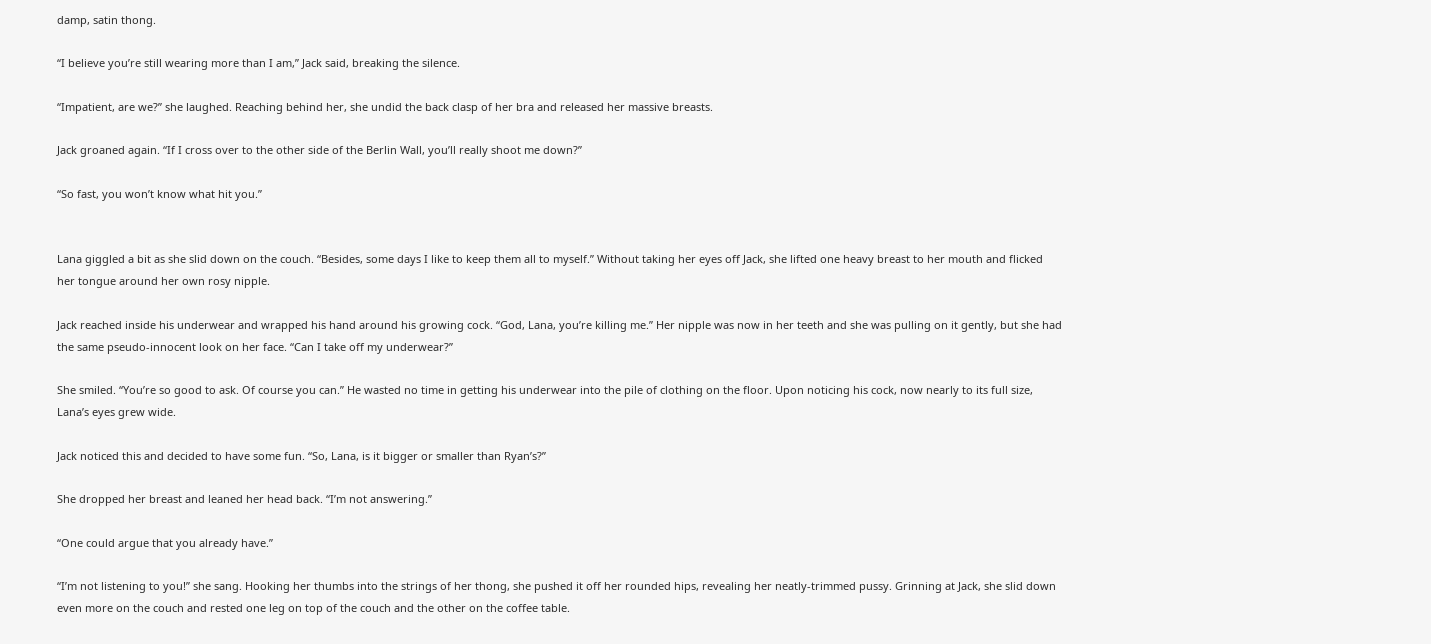damp, satin thong.

“I believe you’re still wearing more than I am,” Jack said, breaking the silence.

“Impatient, are we?” she laughed. Reaching behind her, she undid the back clasp of her bra and released her massive breasts.

Jack groaned again. “If I cross over to the other side of the Berlin Wall, you’ll really shoot me down?”

“So fast, you won’t know what hit you.”


Lana giggled a bit as she slid down on the couch. “Besides, some days I like to keep them all to myself.” Without taking her eyes off Jack, she lifted one heavy breast to her mouth and flicked her tongue around her own rosy nipple.

Jack reached inside his underwear and wrapped his hand around his growing cock. “God, Lana, you’re killing me.” Her nipple was now in her teeth and she was pulling on it gently, but she had the same pseudo-innocent look on her face. “Can I take off my underwear?”

She smiled. “You’re so good to ask. Of course you can.” He wasted no time in getting his underwear into the pile of clothing on the floor. Upon noticing his cock, now nearly to its full size, Lana’s eyes grew wide.

Jack noticed this and decided to have some fun. “So, Lana, is it bigger or smaller than Ryan’s?”

She dropped her breast and leaned her head back. “I’m not answering.”

“One could argue that you already have.”

“I’m not listening to you!” she sang. Hooking her thumbs into the strings of her thong, she pushed it off her rounded hips, revealing her neatly-trimmed pussy. Grinning at Jack, she slid down even more on the couch and rested one leg on top of the couch and the other on the coffee table.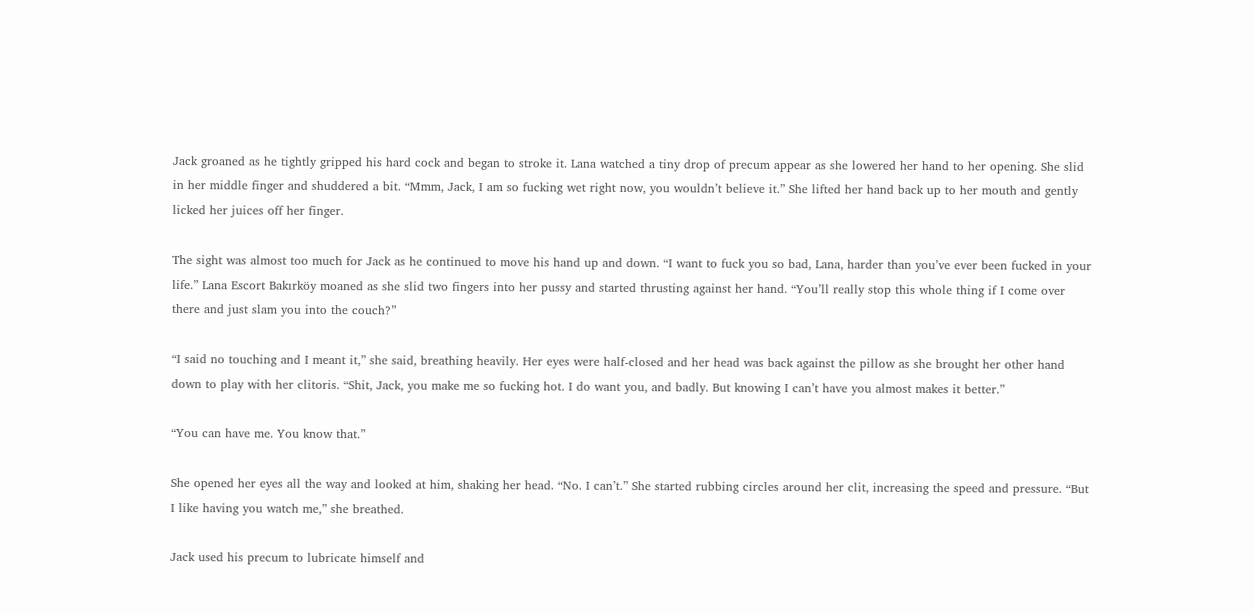Jack groaned as he tightly gripped his hard cock and began to stroke it. Lana watched a tiny drop of precum appear as she lowered her hand to her opening. She slid in her middle finger and shuddered a bit. “Mmm, Jack, I am so fucking wet right now, you wouldn’t believe it.” She lifted her hand back up to her mouth and gently licked her juices off her finger.

The sight was almost too much for Jack as he continued to move his hand up and down. “I want to fuck you so bad, Lana, harder than you’ve ever been fucked in your life.” Lana Escort Bakırköy moaned as she slid two fingers into her pussy and started thrusting against her hand. “You’ll really stop this whole thing if I come over there and just slam you into the couch?”

“I said no touching and I meant it,” she said, breathing heavily. Her eyes were half-closed and her head was back against the pillow as she brought her other hand down to play with her clitoris. “Shit, Jack, you make me so fucking hot. I do want you, and badly. But knowing I can’t have you almost makes it better.”

“You can have me. You know that.”

She opened her eyes all the way and looked at him, shaking her head. “No. I can’t.” She started rubbing circles around her clit, increasing the speed and pressure. “But I like having you watch me,” she breathed.

Jack used his precum to lubricate himself and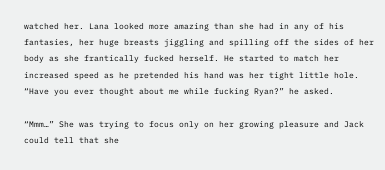watched her. Lana looked more amazing than she had in any of his fantasies, her huge breasts jiggling and spilling off the sides of her body as she frantically fucked herself. He started to match her increased speed as he pretended his hand was her tight little hole. “Have you ever thought about me while fucking Ryan?” he asked.

“Mmm…” She was trying to focus only on her growing pleasure and Jack could tell that she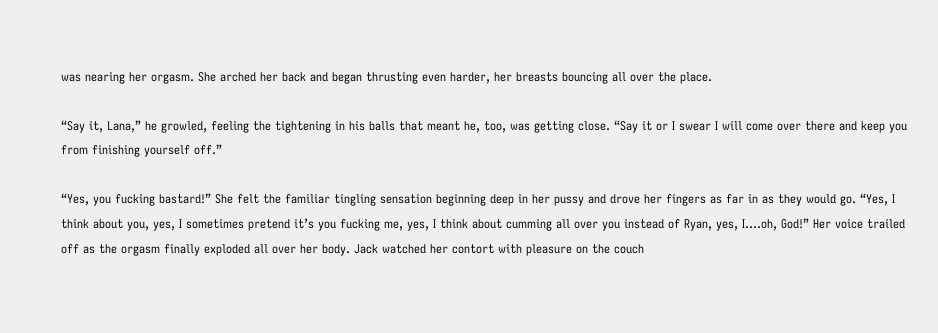was nearing her orgasm. She arched her back and began thrusting even harder, her breasts bouncing all over the place.

“Say it, Lana,” he growled, feeling the tightening in his balls that meant he, too, was getting close. “Say it or I swear I will come over there and keep you from finishing yourself off.”

“Yes, you fucking bastard!” She felt the familiar tingling sensation beginning deep in her pussy and drove her fingers as far in as they would go. “Yes, I think about you, yes, I sometimes pretend it’s you fucking me, yes, I think about cumming all over you instead of Ryan, yes, I….oh, God!” Her voice trailed off as the orgasm finally exploded all over her body. Jack watched her contort with pleasure on the couch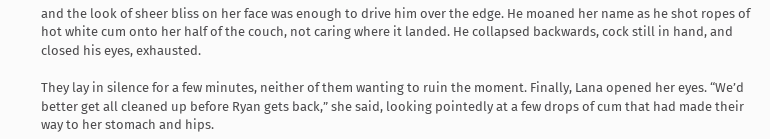and the look of sheer bliss on her face was enough to drive him over the edge. He moaned her name as he shot ropes of hot white cum onto her half of the couch, not caring where it landed. He collapsed backwards, cock still in hand, and closed his eyes, exhausted.

They lay in silence for a few minutes, neither of them wanting to ruin the moment. Finally, Lana opened her eyes. “We’d better get all cleaned up before Ryan gets back,” she said, looking pointedly at a few drops of cum that had made their way to her stomach and hips.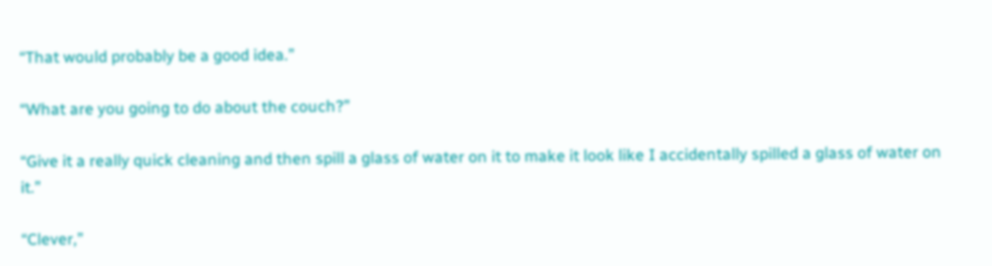“That would probably be a good idea.”

“What are you going to do about the couch?”

“Give it a really quick cleaning and then spill a glass of water on it to make it look like I accidentally spilled a glass of water on it.”

“Clever,”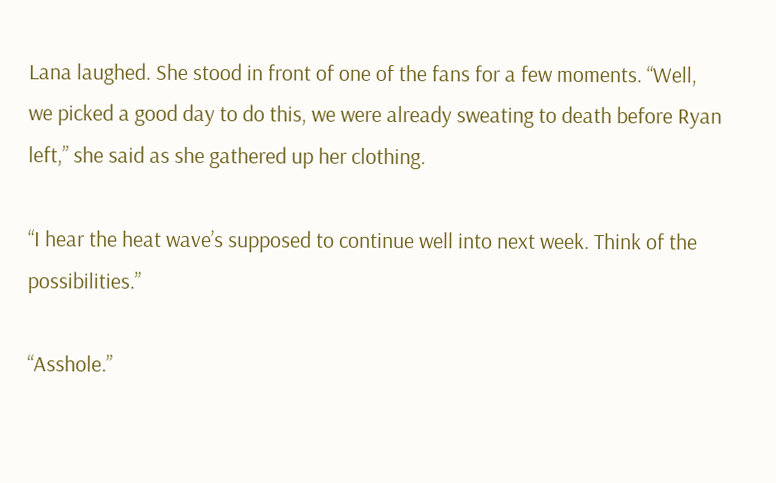Lana laughed. She stood in front of one of the fans for a few moments. “Well, we picked a good day to do this, we were already sweating to death before Ryan left,” she said as she gathered up her clothing.

“I hear the heat wave’s supposed to continue well into next week. Think of the possibilities.”

“Asshole.”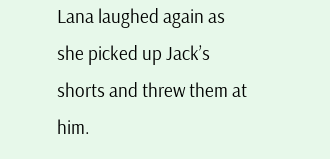Lana laughed again as she picked up Jack’s shorts and threw them at him.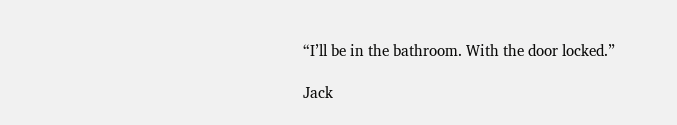“I’ll be in the bathroom. With the door locked.”

Jack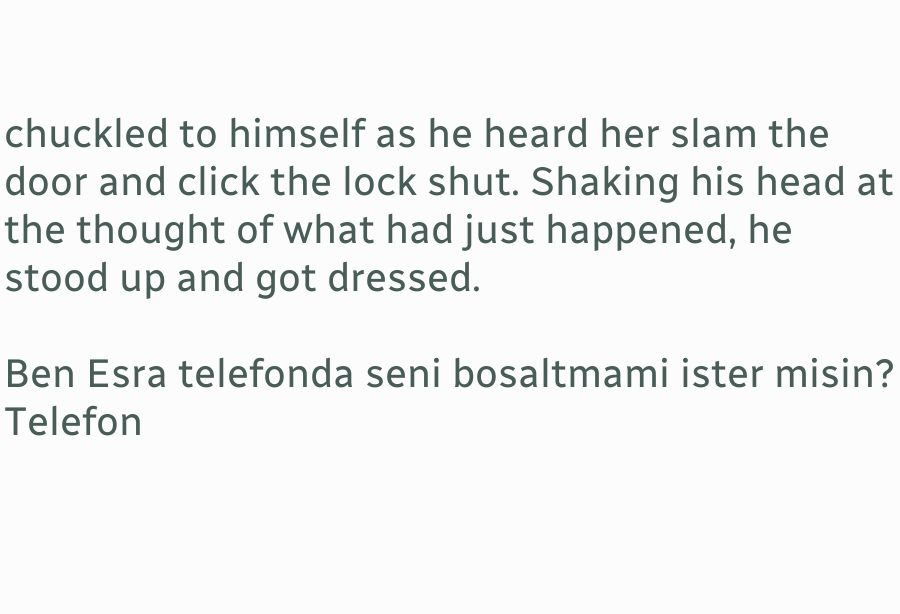chuckled to himself as he heard her slam the door and click the lock shut. Shaking his head at the thought of what had just happened, he stood up and got dressed.

Ben Esra telefonda seni bosaltmami ister misin?
Telefon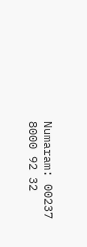Numaram: 00237 8000 92 32